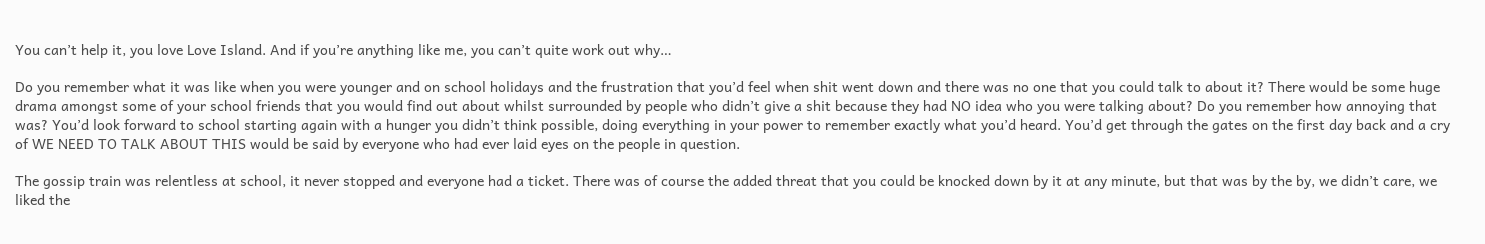You can’t help it, you love Love Island. And if you’re anything like me, you can’t quite work out why…

Do you remember what it was like when you were younger and on school holidays and the frustration that you’d feel when shit went down and there was no one that you could talk to about it? There would be some huge drama amongst some of your school friends that you would find out about whilst surrounded by people who didn’t give a shit because they had NO idea who you were talking about? Do you remember how annoying that was? You’d look forward to school starting again with a hunger you didn’t think possible, doing everything in your power to remember exactly what you’d heard. You’d get through the gates on the first day back and a cry of WE NEED TO TALK ABOUT THIS would be said by everyone who had ever laid eyes on the people in question.

The gossip train was relentless at school, it never stopped and everyone had a ticket. There was of course the added threat that you could be knocked down by it at any minute, but that was by the by, we didn’t care, we liked the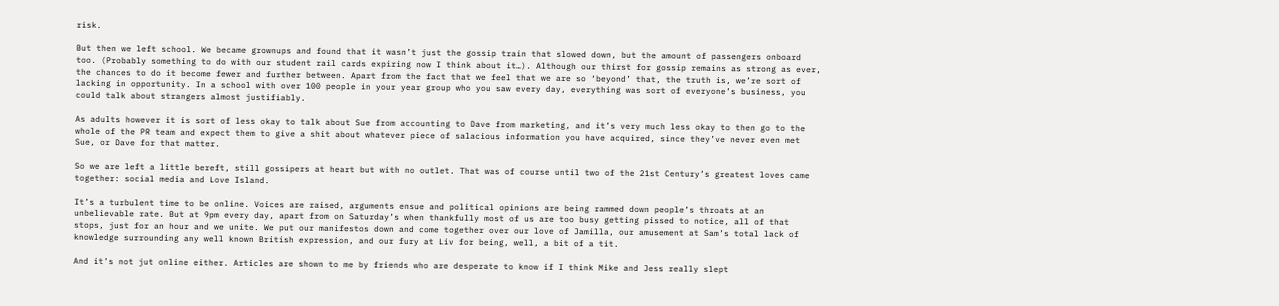risk.

But then we left school. We became grownups and found that it wasn’t just the gossip train that slowed down, but the amount of passengers onboard too. (Probably something to do with our student rail cards expiring now I think about it…). Although our thirst for gossip remains as strong as ever, the chances to do it become fewer and further between. Apart from the fact that we feel that we are so ‘beyond’ that, the truth is, we’re sort of lacking in opportunity. In a school with over 100 people in your year group who you saw every day, everything was sort of everyone’s business, you could talk about strangers almost justifiably.

As adults however it is sort of less okay to talk about Sue from accounting to Dave from marketing, and it’s very much less okay to then go to the whole of the PR team and expect them to give a shit about whatever piece of salacious information you have acquired, since they’ve never even met Sue, or Dave for that matter.

So we are left a little bereft, still gossipers at heart but with no outlet. That was of course until two of the 21st Century’s greatest loves came together: social media and Love Island.

It’s a turbulent time to be online. Voices are raised, arguments ensue and political opinions are being rammed down people’s throats at an unbelievable rate. But at 9pm every day, apart from on Saturday’s when thankfully most of us are too busy getting pissed to notice, all of that stops, just for an hour and we unite. We put our manifestos down and come together over our love of Jamilla, our amusement at Sam’s total lack of knowledge surrounding any well known British expression, and our fury at Liv for being, well, a bit of a tit.

And it’s not jut online either. Articles are shown to me by friends who are desperate to know if I think Mike and Jess really slept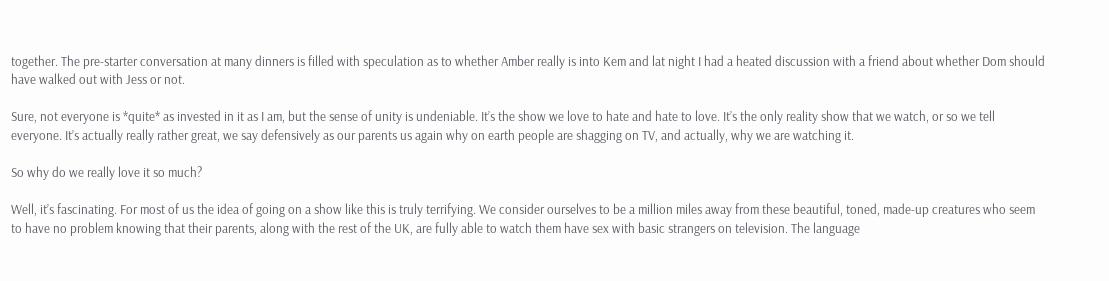together. The pre-starter conversation at many dinners is filled with speculation as to whether Amber really is into Kem and lat night I had a heated discussion with a friend about whether Dom should have walked out with Jess or not.

Sure, not everyone is *quite* as invested in it as I am, but the sense of unity is undeniable. It’s the show we love to hate and hate to love. It’s the only reality show that we watch, or so we tell everyone. It’s actually really rather great, we say defensively as our parents us again why on earth people are shagging on TV, and actually, why we are watching it.

So why do we really love it so much?

Well, it’s fascinating. For most of us the idea of going on a show like this is truly terrifying. We consider ourselves to be a million miles away from these beautiful, toned, made-up creatures who seem to have no problem knowing that their parents, along with the rest of the UK, are fully able to watch them have sex with basic strangers on television. The language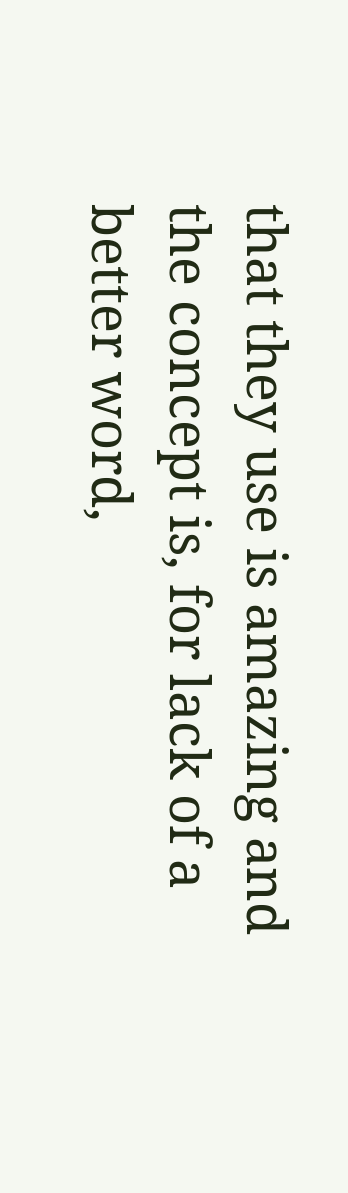that they use is amazing and the concept is, for lack of a better word,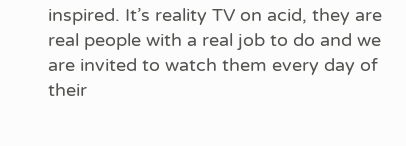inspired. It’s reality TV on acid, they are real people with a real job to do and we are invited to watch them every day of their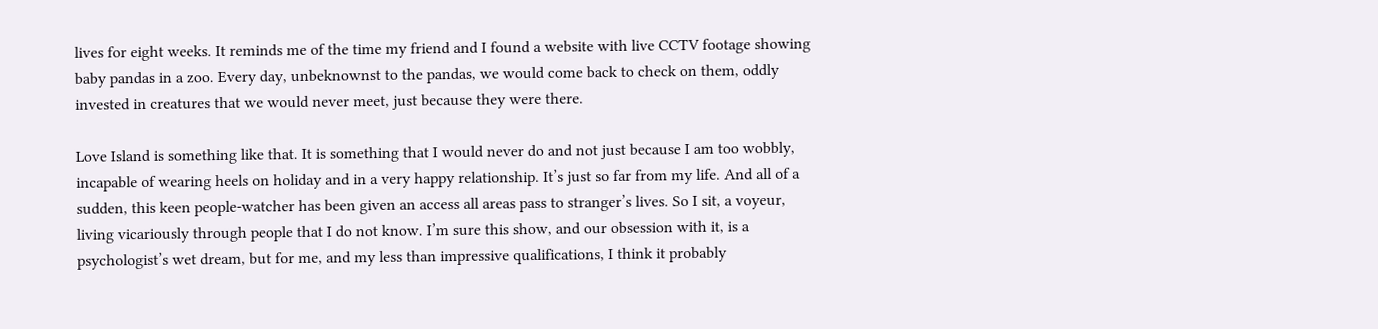lives for eight weeks. It reminds me of the time my friend and I found a website with live CCTV footage showing baby pandas in a zoo. Every day, unbeknownst to the pandas, we would come back to check on them, oddly invested in creatures that we would never meet, just because they were there.

Love Island is something like that. It is something that I would never do and not just because I am too wobbly, incapable of wearing heels on holiday and in a very happy relationship. It’s just so far from my life. And all of a sudden, this keen people-watcher has been given an access all areas pass to stranger’s lives. So I sit, a voyeur, living vicariously through people that I do not know. I’m sure this show, and our obsession with it, is a psychologist’s wet dream, but for me, and my less than impressive qualifications, I think it probably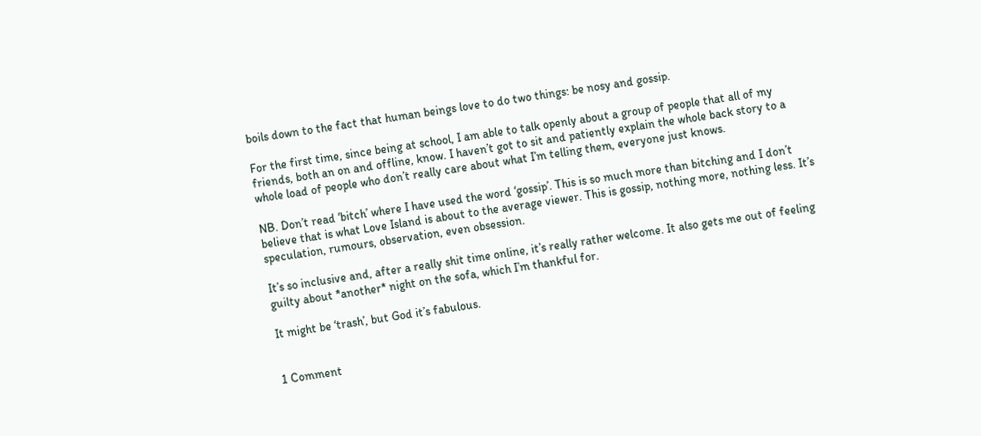boils down to the fact that human beings love to do two things: be nosy and gossip.

For the first time, since being at school, I am able to talk openly about a group of people that all of my friends, both an on and offline, know. I haven’t got to sit and patiently explain the whole back story to a whole load of people who don’t really care about what I’m telling them, everyone just knows.

NB. Don’t read ‘bitch’ where I have used the word ‘gossip’. This is so much more than bitching and I don’t believe that is what Love Island is about to the average viewer. This is gossip, nothing more, nothing less. It’s speculation, rumours, observation, even obsession.

It’s so inclusive and, after a really shit time online, it’s really rather welcome. It also gets me out of feeling guilty about *another* night on the sofa, which I’m thankful for.

It might be ‘trash’, but God it’s fabulous.


1 Comment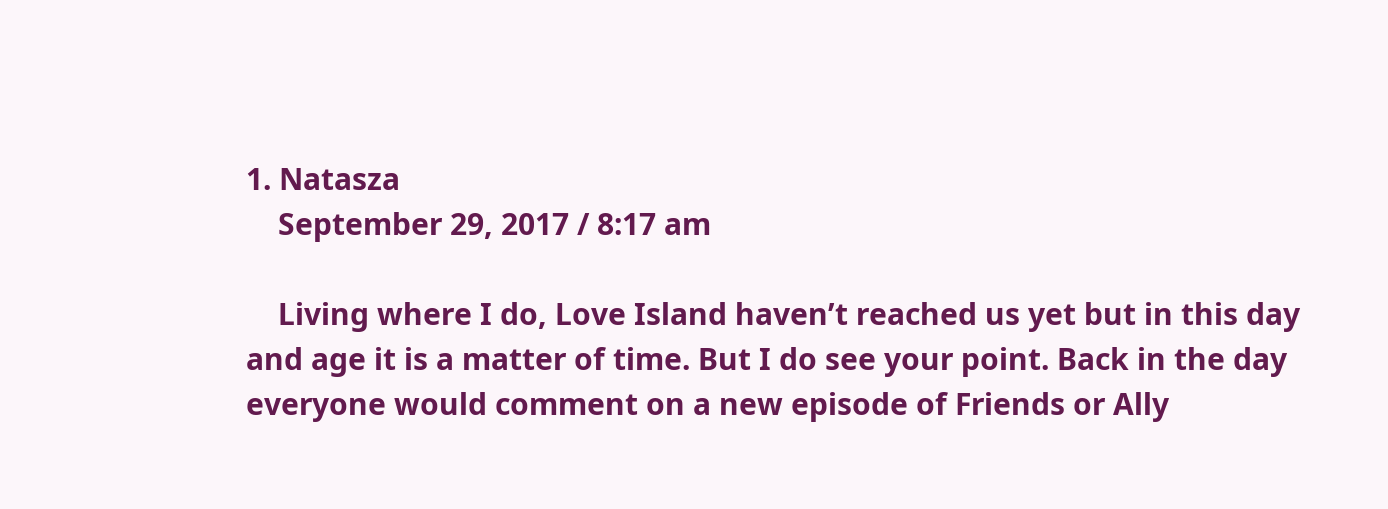1. Natasza
    September 29, 2017 / 8:17 am

    Living where I do, Love Island haven’t reached us yet but in this day and age it is a matter of time. But I do see your point. Back in the day everyone would comment on a new episode of Friends or Ally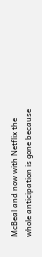McBeal and now with Netflix the whole anticipation is gone because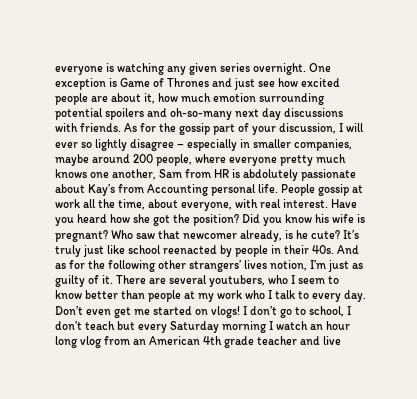everyone is watching any given series overnight. One exception is Game of Thrones and just see how excited people are about it, how much emotion surrounding potential spoilers and oh-so-many next day discussions with friends. As for the gossip part of your discussion, I will ever so lightly disagree – especially in smaller companies, maybe around 200 people, where everyone pretty much knows one another, Sam from HR is abdolutely passionate about Kay’s from Accounting personal life. People gossip at work all the time, about everyone, with real interest. Have you heard how she got the position? Did you know his wife is pregnant? Who saw that newcomer already, is he cute? It’s truly just like school reenacted by people in their 40s. And as for the following other strangers’ lives notion, I’m just as guilty of it. There are several youtubers, who I seem to know better than people at my work who I talk to every day. Don’t even get me started on vlogs! I don’t go to school, I don’t teach but every Saturday morning I watch an hour long vlog from an American 4th grade teacher and live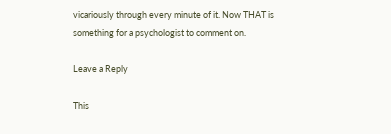vicariously through every minute of it. Now THAT is something for a psychologist to comment on.

Leave a Reply

This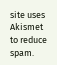site uses Akismet to reduce spam.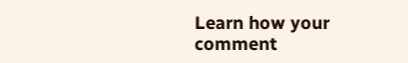Learn how your comment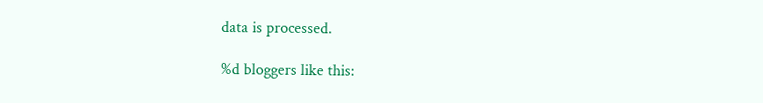data is processed.

%d bloggers like this: